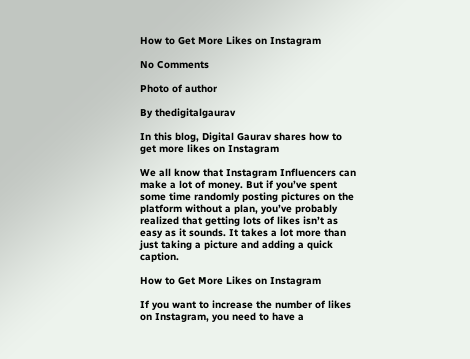How to Get More Likes on Instagram

No Comments

Photo of author

By thedigitalgaurav

In this blog, Digital Gaurav shares how to get more likes on Instagram

We all know that Instagram Influencers can make a lot of money. But if you’ve spent some time randomly posting pictures on the platform without a plan, you’ve probably realized that getting lots of likes isn’t as easy as it sounds. It takes a lot more than just taking a picture and adding a quick caption.

How to Get More Likes on Instagram

If you want to increase the number of likes on Instagram, you need to have a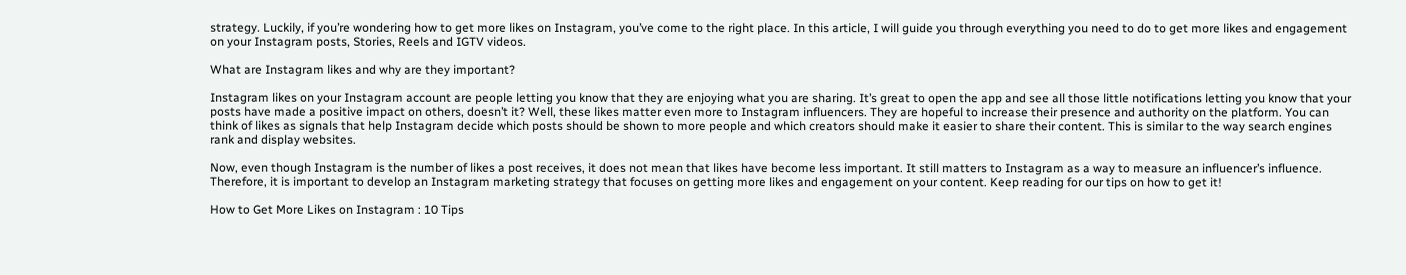strategy. Luckily, if you’re wondering how to get more likes on Instagram, you’ve come to the right place. In this article, I will guide you through everything you need to do to get more likes and engagement on your Instagram posts, Stories, Reels and IGTV videos.

What are Instagram likes and why are they important?

Instagram likes on your Instagram account are people letting you know that they are enjoying what you are sharing. It’s great to open the app and see all those little notifications letting you know that your posts have made a positive impact on others, doesn’t it? Well, these likes matter even more to Instagram influencers. They are hopeful to increase their presence and authority on the platform. You can think of likes as signals that help Instagram decide which posts should be shown to more people and which creators should make it easier to share their content. This is similar to the way search engines rank and display websites.

Now, even though Instagram is the number of likes a post receives, it does not mean that likes have become less important. It still matters to Instagram as a way to measure an influencer’s influence. Therefore, it is important to develop an Instagram marketing strategy that focuses on getting more likes and engagement on your content. Keep reading for our tips on how to get it!

How to Get More Likes on Instagram : 10 Tips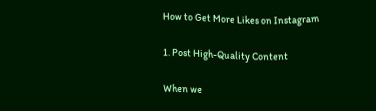How to Get More Likes on Instagram

1. Post High-Quality Content

When we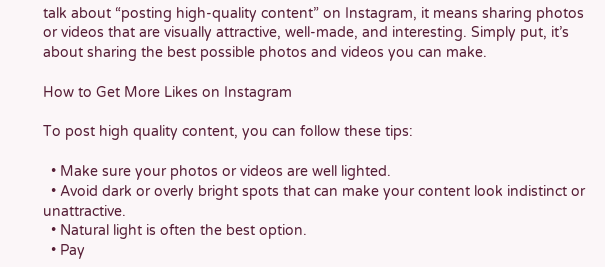talk about “posting high-quality content” on Instagram, it means sharing photos or videos that are visually attractive, well-made, and interesting. Simply put, it’s about sharing the best possible photos and videos you can make.

How to Get More Likes on Instagram

To post high quality content, you can follow these tips:

  • Make sure your photos or videos are well lighted.
  • Avoid dark or overly bright spots that can make your content look indistinct or unattractive.
  • Natural light is often the best option.
  • Pay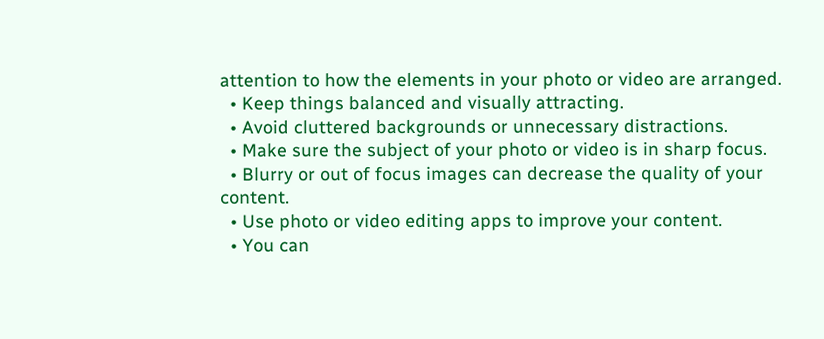attention to how the elements in your photo or video are arranged.
  • Keep things balanced and visually attracting.
  • Avoid cluttered backgrounds or unnecessary distractions.
  • Make sure the subject of your photo or video is in sharp focus.
  • Blurry or out of focus images can decrease the quality of your content.
  • Use photo or video editing apps to improve your content.
  • You can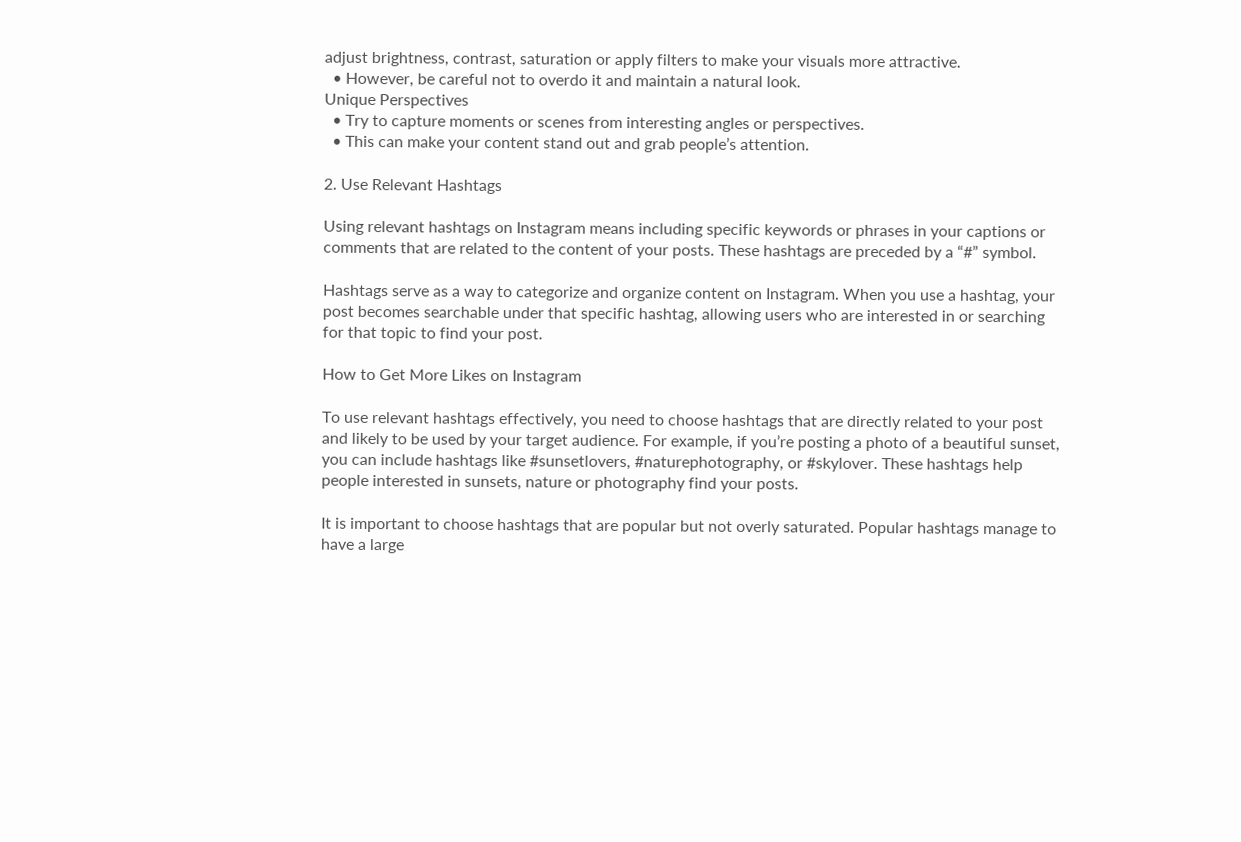adjust brightness, contrast, saturation or apply filters to make your visuals more attractive.
  • However, be careful not to overdo it and maintain a natural look.
Unique Perspectives
  • Try to capture moments or scenes from interesting angles or perspectives.
  • This can make your content stand out and grab people’s attention.

2. Use Relevant Hashtags

Using relevant hashtags on Instagram means including specific keywords or phrases in your captions or comments that are related to the content of your posts. These hashtags are preceded by a “#” symbol.

Hashtags serve as a way to categorize and organize content on Instagram. When you use a hashtag, your post becomes searchable under that specific hashtag, allowing users who are interested in or searching for that topic to find your post.

How to Get More Likes on Instagram

To use relevant hashtags effectively, you need to choose hashtags that are directly related to your post and likely to be used by your target audience. For example, if you’re posting a photo of a beautiful sunset, you can include hashtags like #sunsetlovers, #naturephotography, or #skylover. These hashtags help people interested in sunsets, nature or photography find your posts.

It is important to choose hashtags that are popular but not overly saturated. Popular hashtags manage to have a large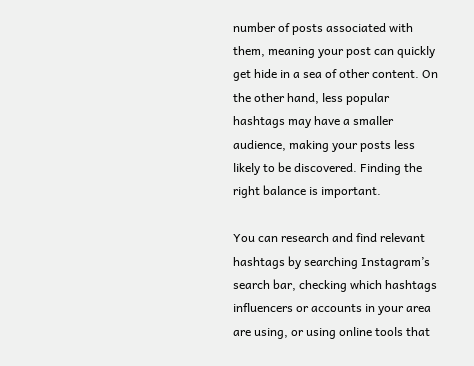number of posts associated with them, meaning your post can quickly get hide in a sea of other content. On the other hand, less popular hashtags may have a smaller audience, making your posts less likely to be discovered. Finding the right balance is important.

You can research and find relevant hashtags by searching Instagram’s search bar, checking which hashtags influencers or accounts in your area are using, or using online tools that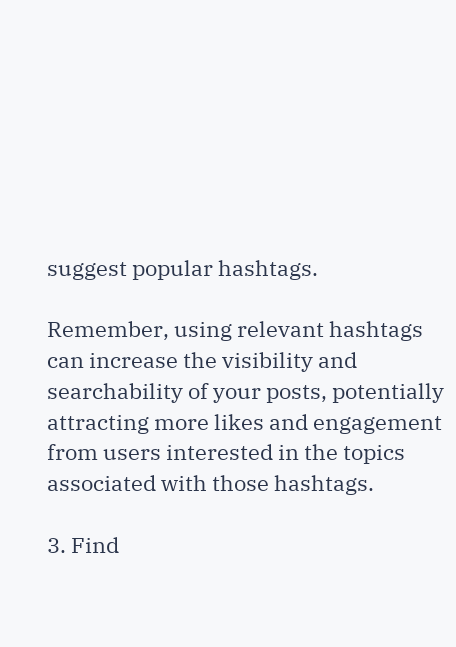suggest popular hashtags.

Remember, using relevant hashtags can increase the visibility and searchability of your posts, potentially attracting more likes and engagement from users interested in the topics associated with those hashtags.

3. Find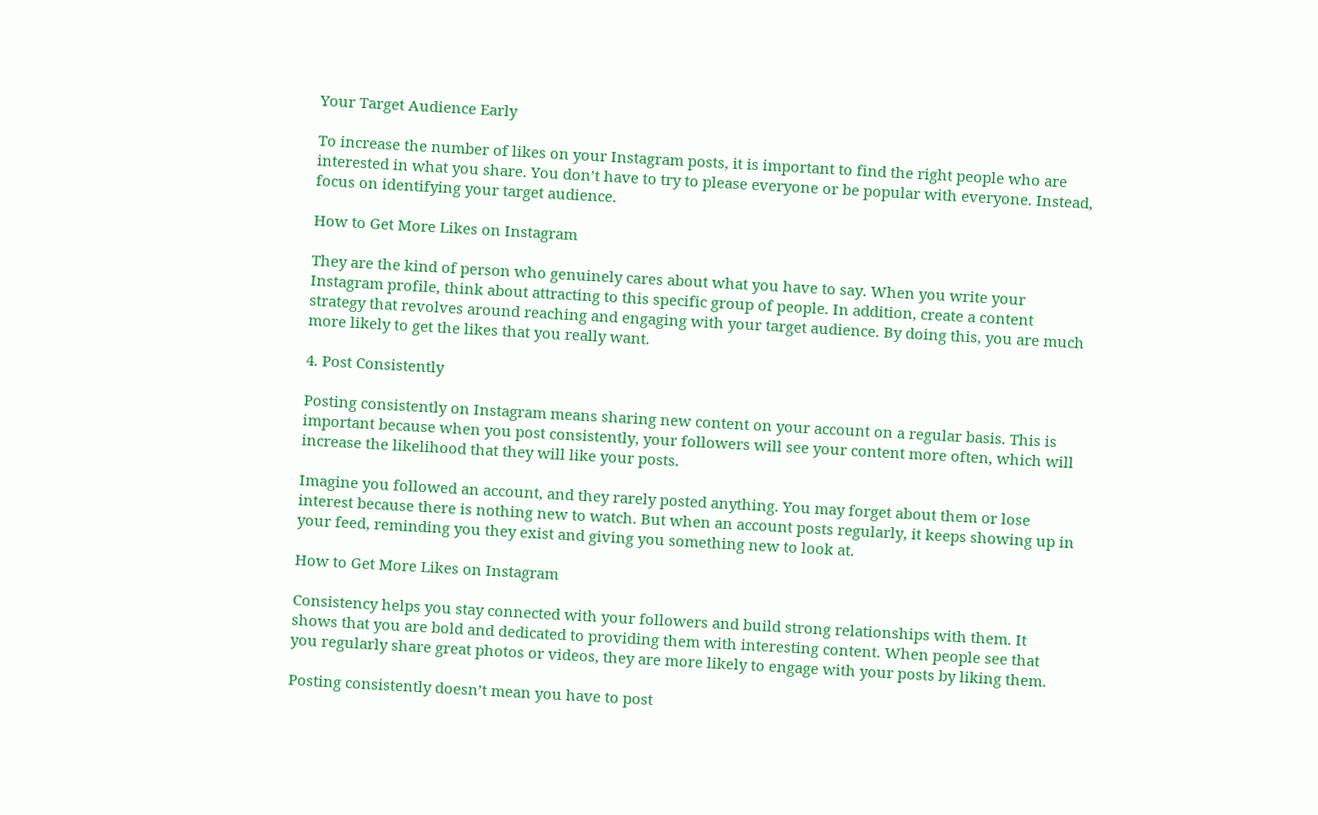Your Target Audience Early

To increase the number of likes on your Instagram posts, it is important to find the right people who are interested in what you share. You don’t have to try to please everyone or be popular with everyone. Instead, focus on identifying your target audience.

How to Get More Likes on Instagram

They are the kind of person who genuinely cares about what you have to say. When you write your Instagram profile, think about attracting to this specific group of people. In addition, create a content strategy that revolves around reaching and engaging with your target audience. By doing this, you are much more likely to get the likes that you really want.

4. Post Consistently

Posting consistently on Instagram means sharing new content on your account on a regular basis. This is important because when you post consistently, your followers will see your content more often, which will increase the likelihood that they will like your posts.

Imagine you followed an account, and they rarely posted anything. You may forget about them or lose interest because there is nothing new to watch. But when an account posts regularly, it keeps showing up in your feed, reminding you they exist and giving you something new to look at.

How to Get More Likes on Instagram

Consistency helps you stay connected with your followers and build strong relationships with them. It shows that you are bold and dedicated to providing them with interesting content. When people see that you regularly share great photos or videos, they are more likely to engage with your posts by liking them.

Posting consistently doesn’t mean you have to post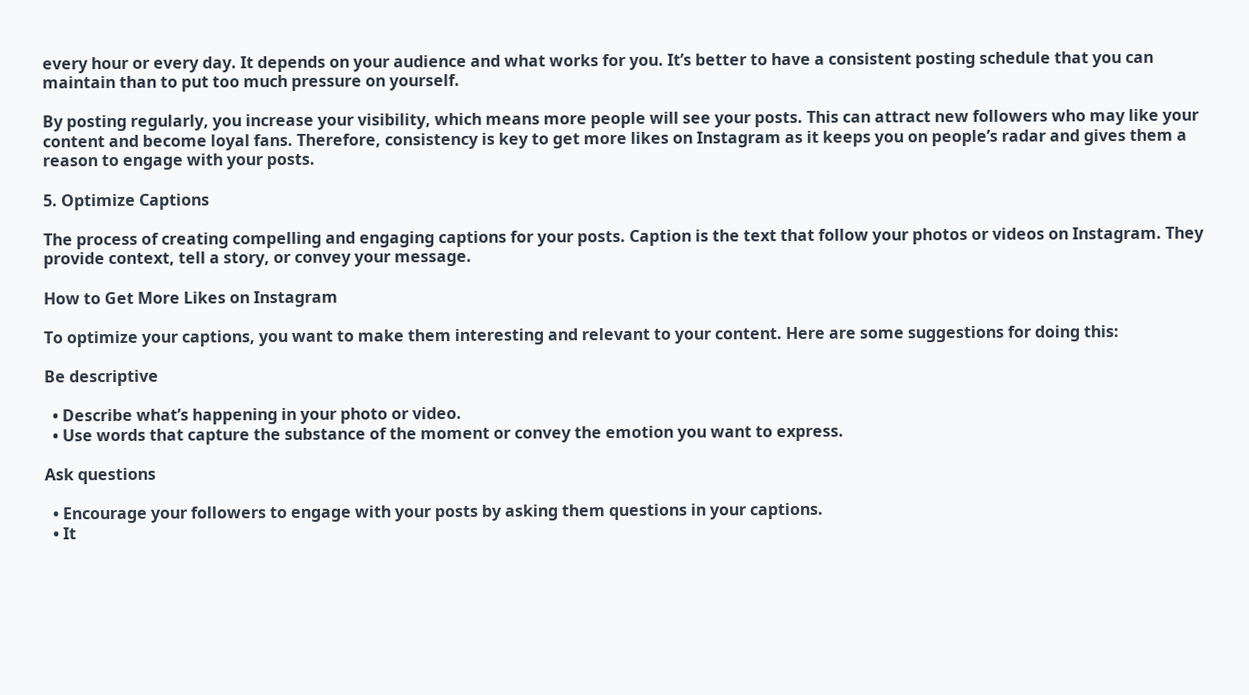every hour or every day. It depends on your audience and what works for you. It’s better to have a consistent posting schedule that you can maintain than to put too much pressure on yourself.

By posting regularly, you increase your visibility, which means more people will see your posts. This can attract new followers who may like your content and become loyal fans. Therefore, consistency is key to get more likes on Instagram as it keeps you on people’s radar and gives them a reason to engage with your posts.

5. Optimize Captions

The process of creating compelling and engaging captions for your posts. Caption is the text that follow your photos or videos on Instagram. They provide context, tell a story, or convey your message.

How to Get More Likes on Instagram

To optimize your captions, you want to make them interesting and relevant to your content. Here are some suggestions for doing this:

Be descriptive

  • Describe what’s happening in your photo or video.
  • Use words that capture the substance of the moment or convey the emotion you want to express.

Ask questions

  • Encourage your followers to engage with your posts by asking them questions in your captions.
  • It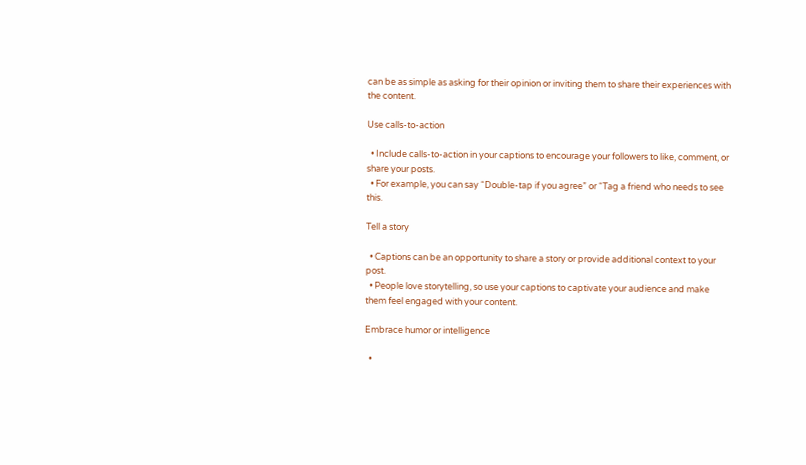can be as simple as asking for their opinion or inviting them to share their experiences with the content.

Use calls-to-action

  • Include calls-to-action in your captions to encourage your followers to like, comment, or share your posts.
  • For example, you can say “Double-tap if you agree” or “Tag a friend who needs to see this.

Tell a story

  • Captions can be an opportunity to share a story or provide additional context to your post.
  • People love storytelling, so use your captions to captivate your audience and make them feel engaged with your content.

Embrace humor or intelligence

  •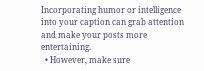Incorporating humor or intelligence into your caption can grab attention and make your posts more entertaining.
  • However, make sure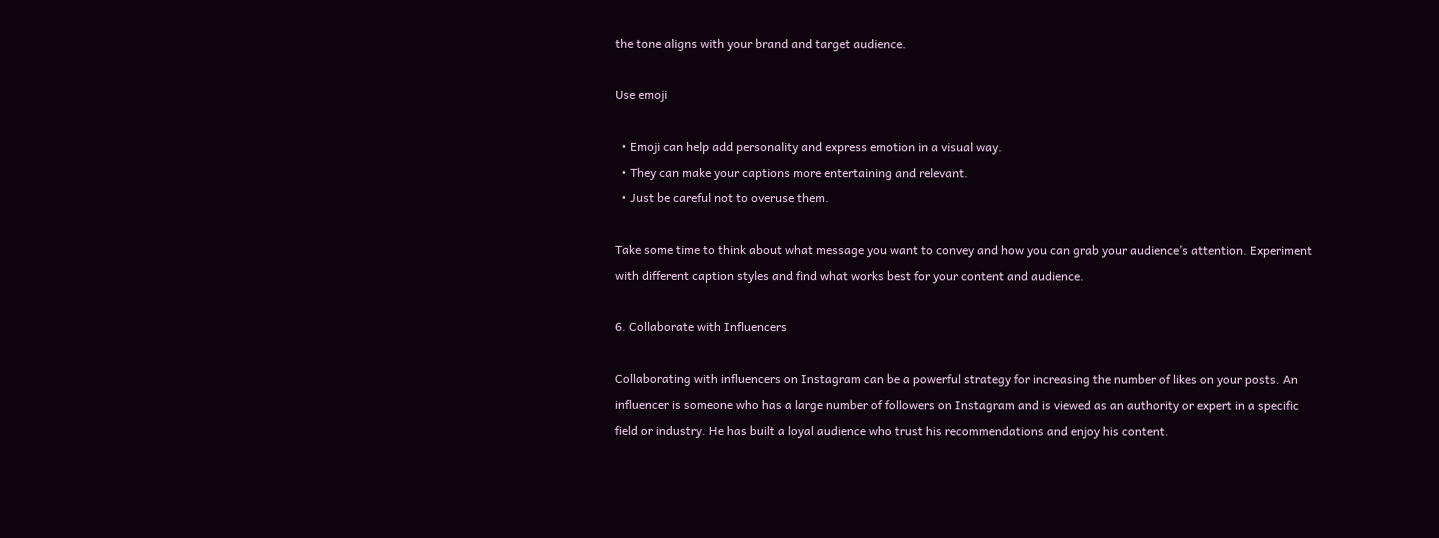the tone aligns with your brand and target audience.

Use emoji

  • Emoji can help add personality and express emotion in a visual way.
  • They can make your captions more entertaining and relevant.
  • Just be careful not to overuse them.

Take some time to think about what message you want to convey and how you can grab your audience’s attention. Experiment with different caption styles and find what works best for your content and audience.

6. Collaborate with Influencers

Collaborating with influencers on Instagram can be a powerful strategy for increasing the number of likes on your posts. An influencer is someone who has a large number of followers on Instagram and is viewed as an authority or expert in a specific field or industry. He has built a loyal audience who trust his recommendations and enjoy his content.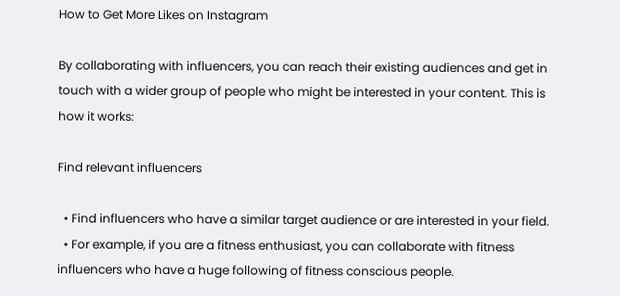How to Get More Likes on Instagram

By collaborating with influencers, you can reach their existing audiences and get in touch with a wider group of people who might be interested in your content. This is how it works:

Find relevant influencers

  • Find influencers who have a similar target audience or are interested in your field.
  • For example, if you are a fitness enthusiast, you can collaborate with fitness influencers who have a huge following of fitness conscious people.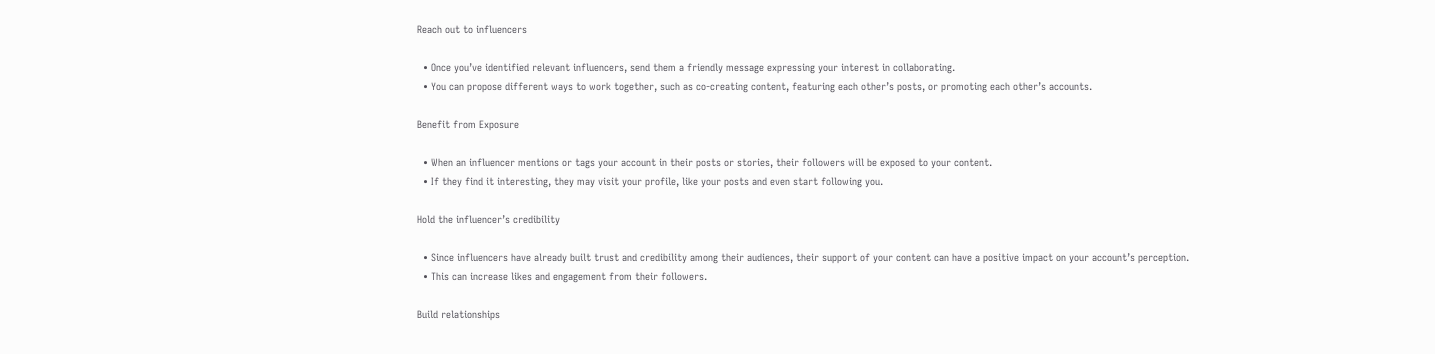Reach out to influencers

  • Once you’ve identified relevant influencers, send them a friendly message expressing your interest in collaborating.
  • You can propose different ways to work together, such as co-creating content, featuring each other’s posts, or promoting each other’s accounts.

Benefit from Exposure

  • When an influencer mentions or tags your account in their posts or stories, their followers will be exposed to your content.
  • If they find it interesting, they may visit your profile, like your posts and even start following you.

Hold the influencer’s credibility

  • Since influencers have already built trust and credibility among their audiences, their support of your content can have a positive impact on your account’s perception.
  • This can increase likes and engagement from their followers.

Build relationships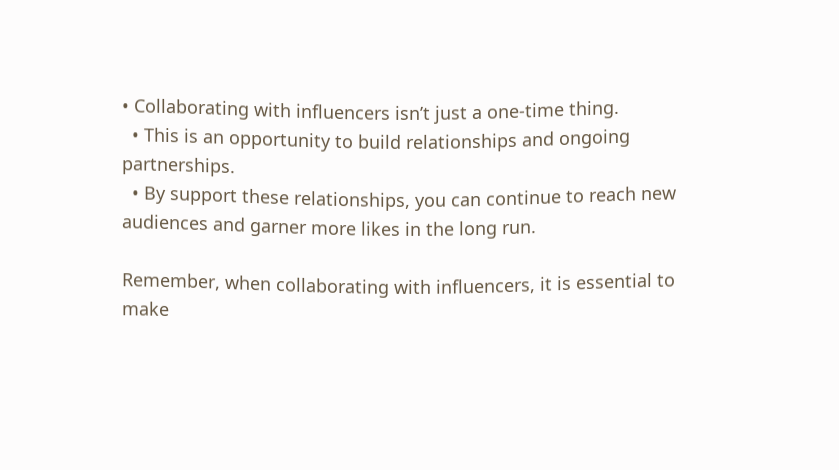• Collaborating with influencers isn’t just a one-time thing.
  • This is an opportunity to build relationships and ongoing partnerships.
  • By support these relationships, you can continue to reach new audiences and garner more likes in the long run.

Remember, when collaborating with influencers, it is essential to make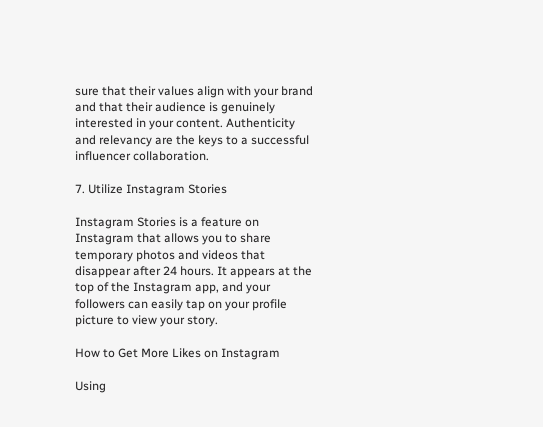sure that their values align with your brand and that their audience is genuinely interested in your content. Authenticity and relevancy are the keys to a successful influencer collaboration.

7. Utilize Instagram Stories

Instagram Stories is a feature on Instagram that allows you to share temporary photos and videos that disappear after 24 hours. It appears at the top of the Instagram app, and your followers can easily tap on your profile picture to view your story.

How to Get More Likes on Instagram

Using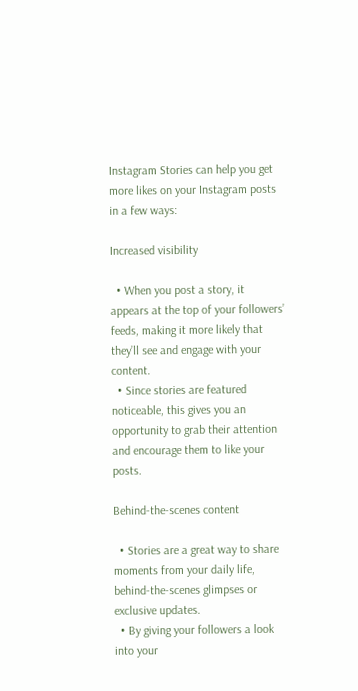Instagram Stories can help you get more likes on your Instagram posts in a few ways:

Increased visibility

  • When you post a story, it appears at the top of your followers’ feeds, making it more likely that they’ll see and engage with your content.
  • Since stories are featured noticeable, this gives you an opportunity to grab their attention and encourage them to like your posts.

Behind-the-scenes content

  • Stories are a great way to share moments from your daily life, behind-the-scenes glimpses or exclusive updates.
  • By giving your followers a look into your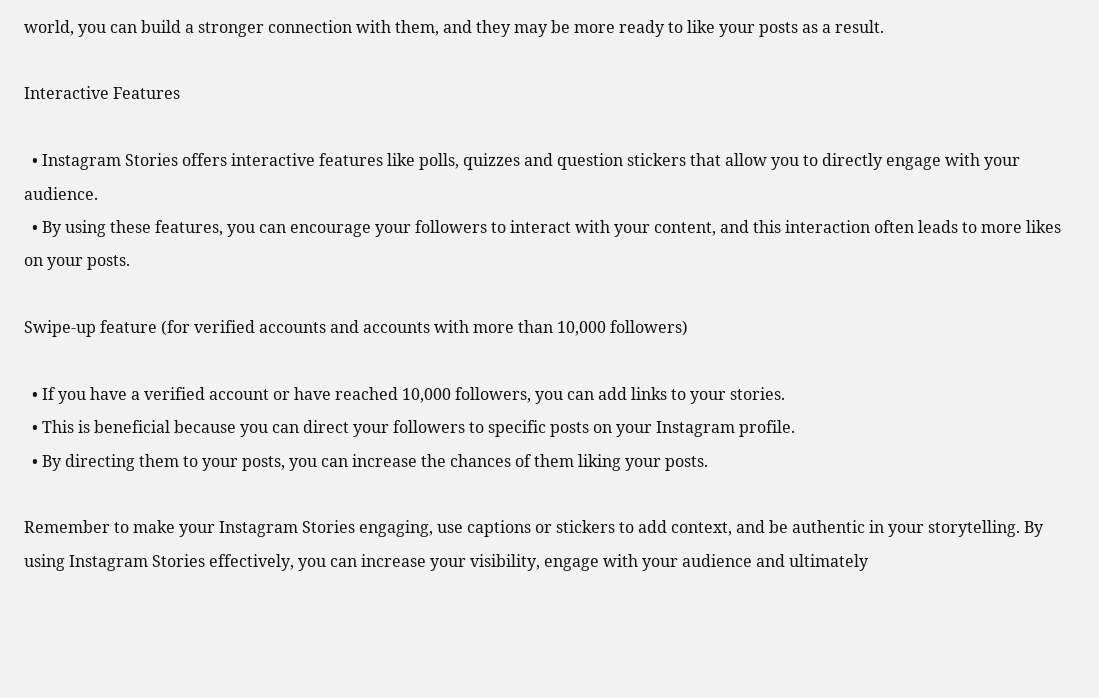world, you can build a stronger connection with them, and they may be more ready to like your posts as a result.

Interactive Features

  • Instagram Stories offers interactive features like polls, quizzes and question stickers that allow you to directly engage with your audience.
  • By using these features, you can encourage your followers to interact with your content, and this interaction often leads to more likes on your posts.

Swipe-up feature (for verified accounts and accounts with more than 10,000 followers)

  • If you have a verified account or have reached 10,000 followers, you can add links to your stories.
  • This is beneficial because you can direct your followers to specific posts on your Instagram profile.
  • By directing them to your posts, you can increase the chances of them liking your posts.

Remember to make your Instagram Stories engaging, use captions or stickers to add context, and be authentic in your storytelling. By using Instagram Stories effectively, you can increase your visibility, engage with your audience and ultimately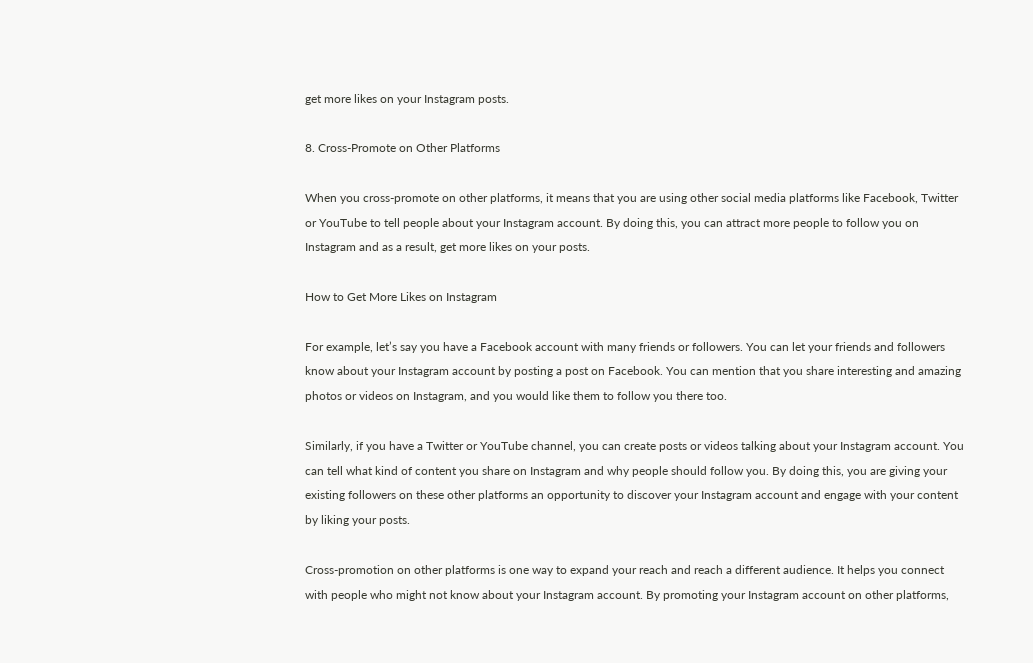get more likes on your Instagram posts.

8. Cross-Promote on Other Platforms

When you cross-promote on other platforms, it means that you are using other social media platforms like Facebook, Twitter or YouTube to tell people about your Instagram account. By doing this, you can attract more people to follow you on Instagram and as a result, get more likes on your posts.

How to Get More Likes on Instagram

For example, let’s say you have a Facebook account with many friends or followers. You can let your friends and followers know about your Instagram account by posting a post on Facebook. You can mention that you share interesting and amazing photos or videos on Instagram, and you would like them to follow you there too.

Similarly, if you have a Twitter or YouTube channel, you can create posts or videos talking about your Instagram account. You can tell what kind of content you share on Instagram and why people should follow you. By doing this, you are giving your existing followers on these other platforms an opportunity to discover your Instagram account and engage with your content by liking your posts.

Cross-promotion on other platforms is one way to expand your reach and reach a different audience. It helps you connect with people who might not know about your Instagram account. By promoting your Instagram account on other platforms,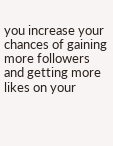you increase your chances of gaining more followers and getting more likes on your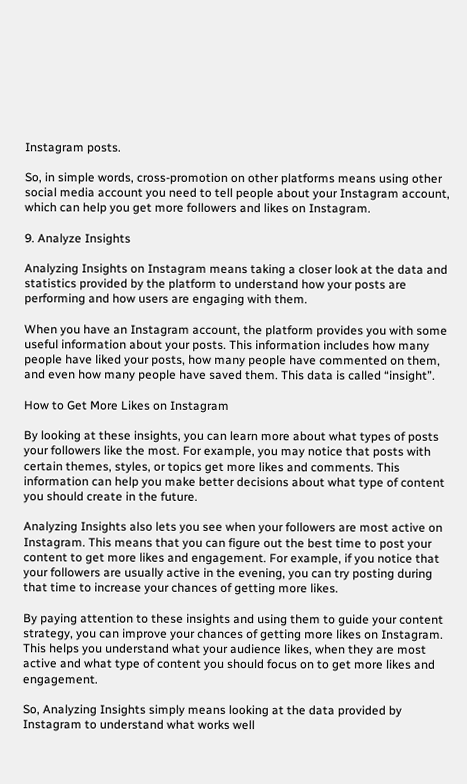Instagram posts.

So, in simple words, cross-promotion on other platforms means using other social media account you need to tell people about your Instagram account, which can help you get more followers and likes on Instagram.

9. Analyze Insights

Analyzing Insights on Instagram means taking a closer look at the data and statistics provided by the platform to understand how your posts are performing and how users are engaging with them.

When you have an Instagram account, the platform provides you with some useful information about your posts. This information includes how many people have liked your posts, how many people have commented on them, and even how many people have saved them. This data is called “insight”.

How to Get More Likes on Instagram

By looking at these insights, you can learn more about what types of posts your followers like the most. For example, you may notice that posts with certain themes, styles, or topics get more likes and comments. This information can help you make better decisions about what type of content you should create in the future.

Analyzing Insights also lets you see when your followers are most active on Instagram. This means that you can figure out the best time to post your content to get more likes and engagement. For example, if you notice that your followers are usually active in the evening, you can try posting during that time to increase your chances of getting more likes.

By paying attention to these insights and using them to guide your content strategy, you can improve your chances of getting more likes on Instagram. This helps you understand what your audience likes, when they are most active and what type of content you should focus on to get more likes and engagement.

So, Analyzing Insights simply means looking at the data provided by Instagram to understand what works well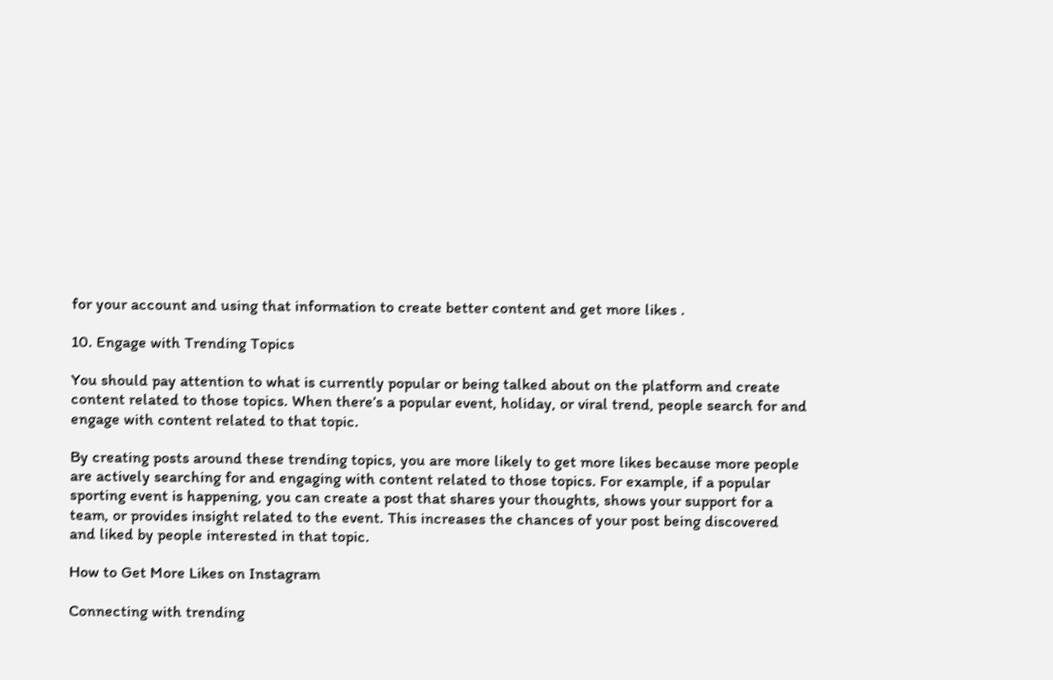for your account and using that information to create better content and get more likes .

10. Engage with Trending Topics

You should pay attention to what is currently popular or being talked about on the platform and create content related to those topics. When there’s a popular event, holiday, or viral trend, people search for and engage with content related to that topic.

By creating posts around these trending topics, you are more likely to get more likes because more people are actively searching for and engaging with content related to those topics. For example, if a popular sporting event is happening, you can create a post that shares your thoughts, shows your support for a team, or provides insight related to the event. This increases the chances of your post being discovered and liked by people interested in that topic.

How to Get More Likes on Instagram

Connecting with trending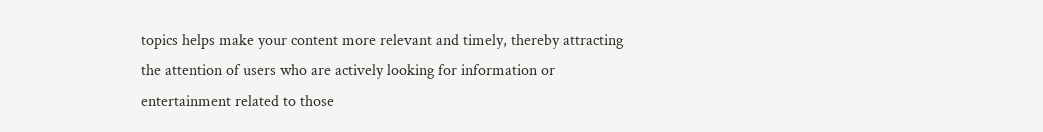topics helps make your content more relevant and timely, thereby attracting the attention of users who are actively looking for information or entertainment related to those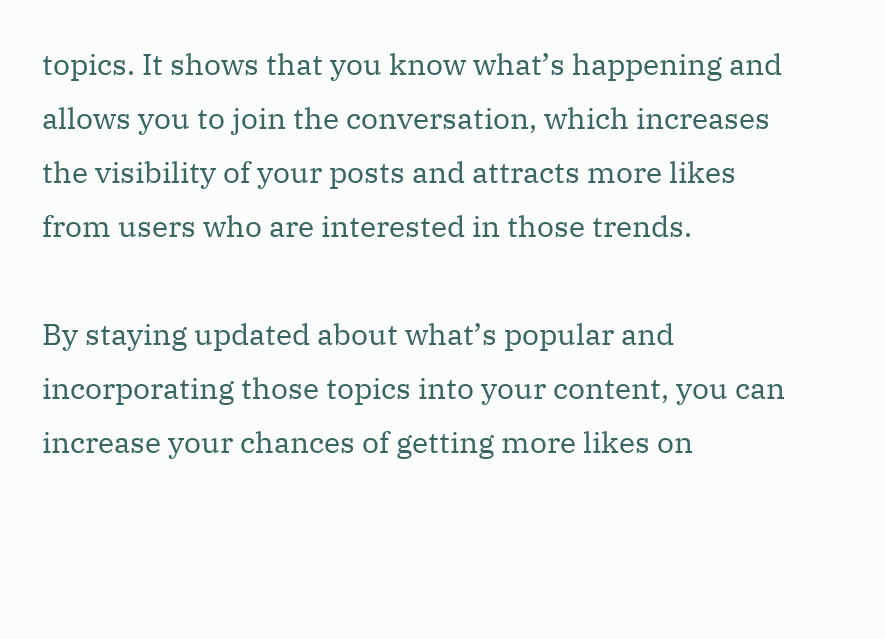topics. It shows that you know what’s happening and allows you to join the conversation, which increases the visibility of your posts and attracts more likes from users who are interested in those trends.

By staying updated about what’s popular and incorporating those topics into your content, you can increase your chances of getting more likes on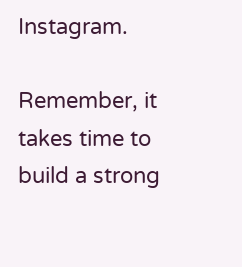Instagram.

Remember, it takes time to build a strong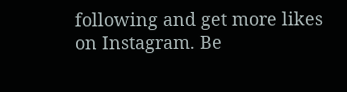following and get more likes on Instagram. Be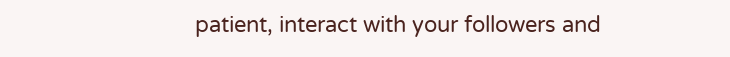patient, interact with your followers and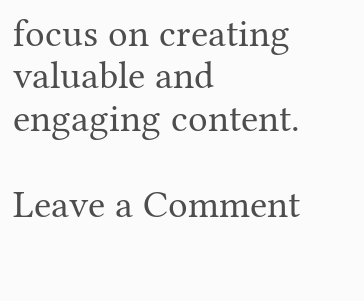focus on creating valuable and engaging content.

Leave a Comment